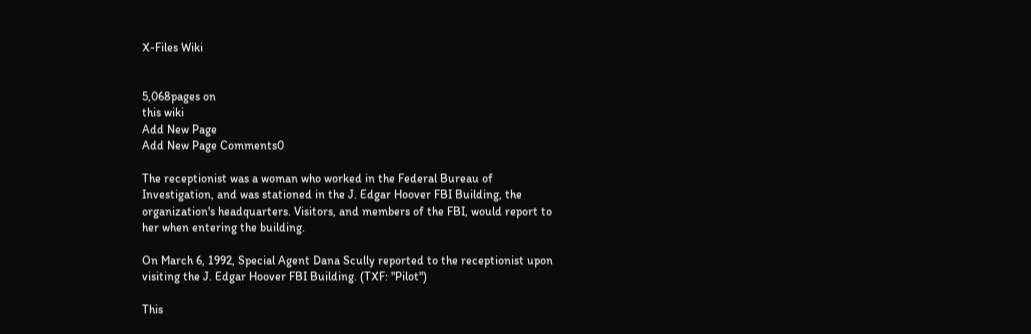X-Files Wiki


5,068pages on
this wiki
Add New Page
Add New Page Comments0

The receptionist was a woman who worked in the Federal Bureau of Investigation, and was stationed in the J. Edgar Hoover FBI Building, the organization's headquarters. Visitors, and members of the FBI, would report to her when entering the building.

On March 6, 1992, Special Agent Dana Scully reported to the receptionist upon visiting the J. Edgar Hoover FBI Building. (TXF: "Pilot")

This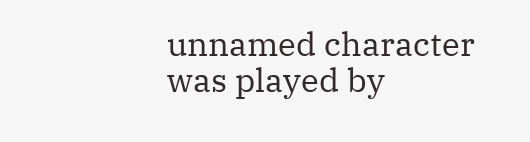unnamed character was played by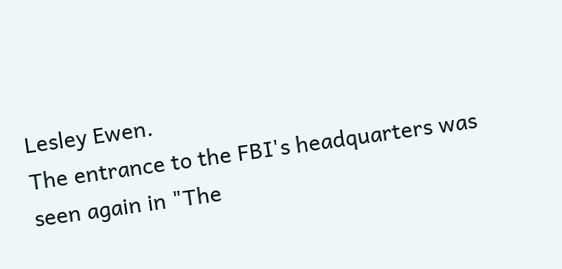Lesley Ewen.
The entrance to the FBI's headquarters was seen again in "The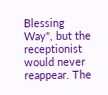Blessing Way", but the receptionist would never reappear. The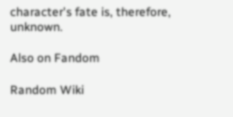character's fate is, therefore, unknown.

Also on Fandom

Random Wiki